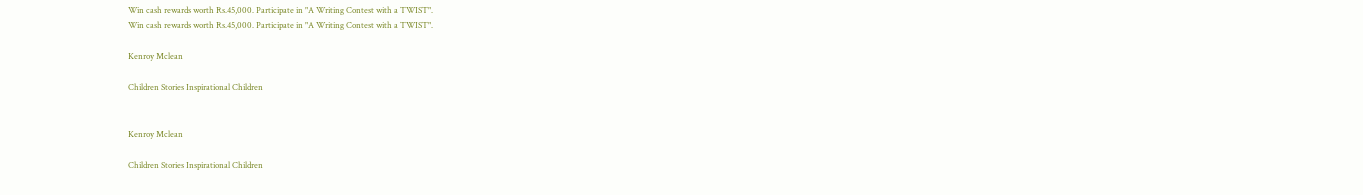Win cash rewards worth Rs.45,000. Participate in "A Writing Contest with a TWIST".
Win cash rewards worth Rs.45,000. Participate in "A Writing Contest with a TWIST".

Kenroy Mclean

Children Stories Inspirational Children


Kenroy Mclean

Children Stories Inspirational Children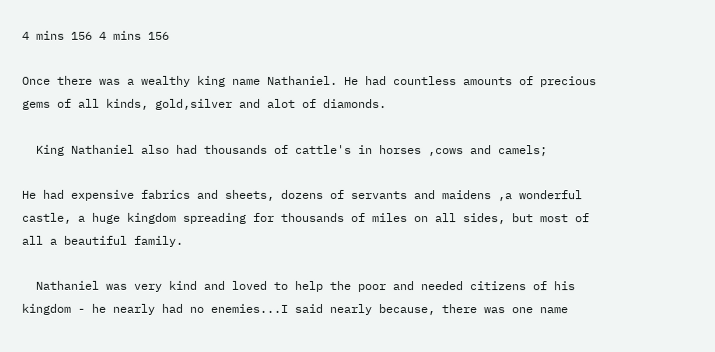4 mins 156 4 mins 156

Once there was a wealthy king name Nathaniel. He had countless amounts of precious gems of all kinds, gold,silver and alot of diamonds.

  King Nathaniel also had thousands of cattle's in horses ,cows and camels;

He had expensive fabrics and sheets, dozens of servants and maidens ,a wonderful castle, a huge kingdom spreading for thousands of miles on all sides, but most of all a beautiful family.

  Nathaniel was very kind and loved to help the poor and needed citizens of his kingdom - he nearly had no enemies...I said nearly because, there was one name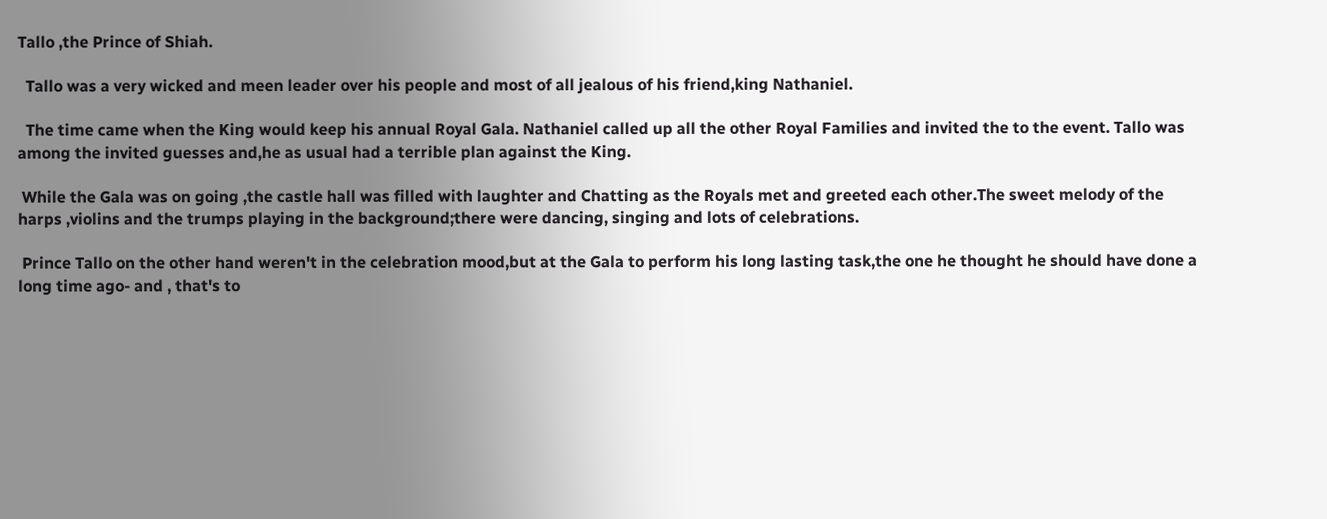Tallo ,the Prince of Shiah.

  Tallo was a very wicked and meen leader over his people and most of all jealous of his friend,king Nathaniel.

  The time came when the King would keep his annual Royal Gala. Nathaniel called up all the other Royal Families and invited the to the event. Tallo was among the invited guesses and,he as usual had a terrible plan against the King.

 While the Gala was on going ,the castle hall was filled with laughter and Chatting as the Royals met and greeted each other.The sweet melody of the harps ,violins and the trumps playing in the background;there were dancing, singing and lots of celebrations.

 Prince Tallo on the other hand weren't in the celebration mood,but at the Gala to perform his long lasting task,the one he thought he should have done a long time ago- and , that's to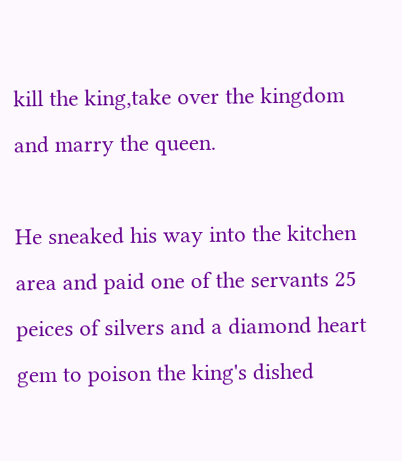kill the king,take over the kingdom and marry the queen.

He sneaked his way into the kitchen area and paid one of the servants 25 peices of silvers and a diamond heart gem to poison the king's dished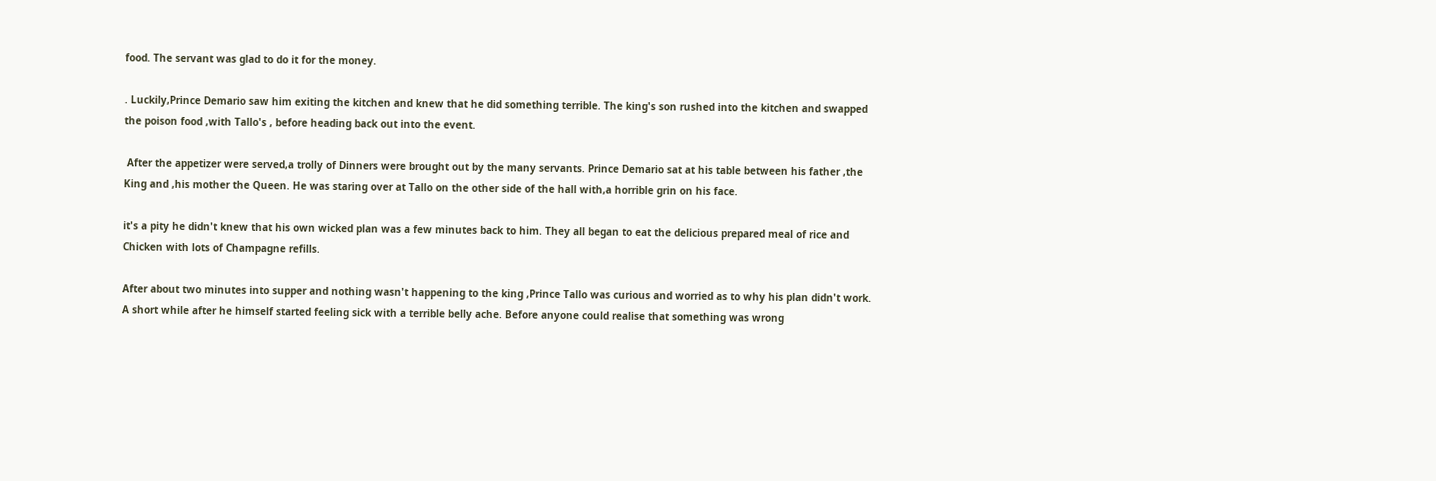food. The servant was glad to do it for the money.

. Luckily,Prince Demario saw him exiting the kitchen and knew that he did something terrible. The king's son rushed into the kitchen and swapped the poison food ,with Tallo's , before heading back out into the event.

 After the appetizer were served,a trolly of Dinners were brought out by the many servants. Prince Demario sat at his table between his father ,the King and ,his mother the Queen. He was staring over at Tallo on the other side of the hall with,a horrible grin on his face.

it's a pity he didn't knew that his own wicked plan was a few minutes back to him. They all began to eat the delicious prepared meal of rice and Chicken with lots of Champagne refills.

After about two minutes into supper and nothing wasn't happening to the king ,Prince Tallo was curious and worried as to why his plan didn't work. A short while after he himself started feeling sick with a terrible belly ache. Before anyone could realise that something was wrong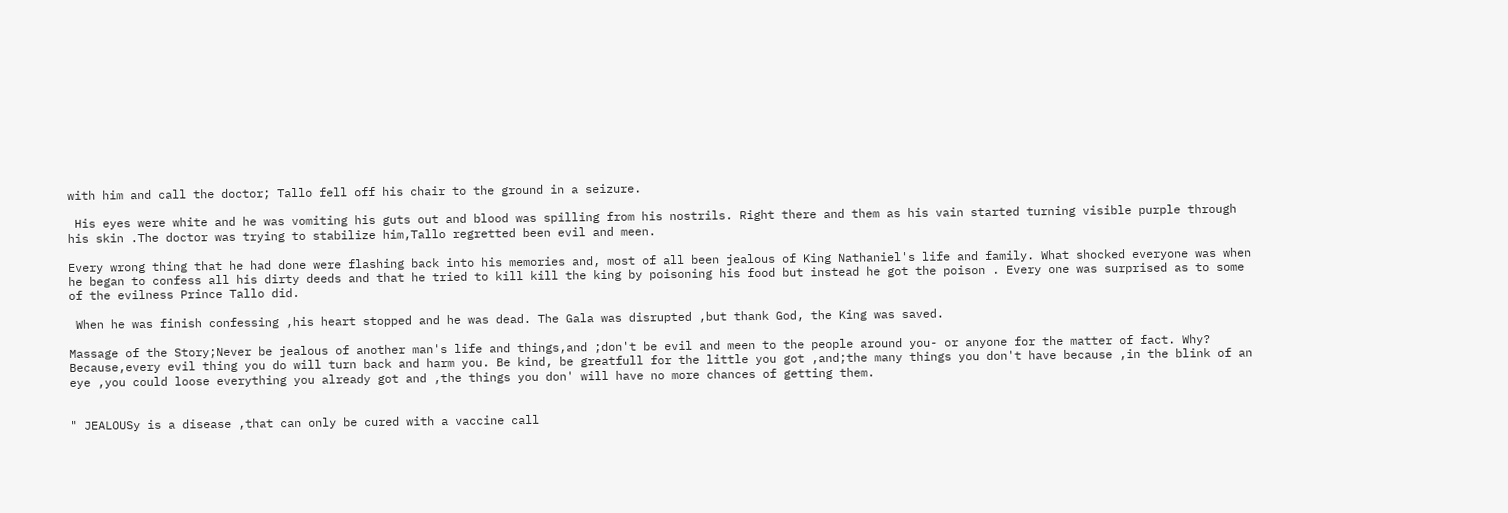with him and call the doctor; Tallo fell off his chair to the ground in a seizure.

 His eyes were white and he was vomiting his guts out and blood was spilling from his nostrils. Right there and them as his vain started turning visible purple through his skin .The doctor was trying to stabilize him,Tallo regretted been evil and meen.

Every wrong thing that he had done were flashing back into his memories and, most of all been jealous of King Nathaniel's life and family. What shocked everyone was when he began to confess all his dirty deeds and that he tried to kill kill the king by poisoning his food but instead he got the poison . Every one was surprised as to some of the evilness Prince Tallo did.

 When he was finish confessing ,his heart stopped and he was dead. The Gala was disrupted ,but thank God, the King was saved.

Massage of the Story;Never be jealous of another man's life and things,and ;don't be evil and meen to the people around you- or anyone for the matter of fact. Why? Because,every evil thing you do will turn back and harm you. Be kind, be greatfull for the little you got ,and;the many things you don't have because ,in the blink of an eye ,you could loose everything you already got and ,the things you don' will have no more chances of getting them.


" JEALOUSy is a disease ,that can only be cured with a vaccine call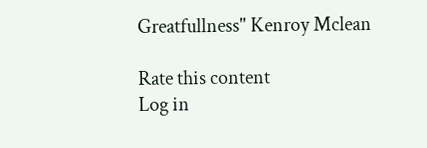Greatfullness" Kenroy Mclean

Rate this content
Log in